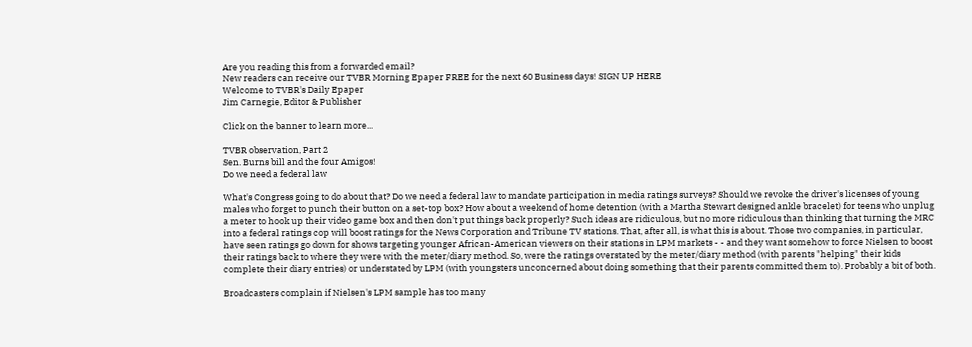Are you reading this from a forwarded email?
New readers can receive our TVBR Morning Epaper FREE for the next 60 Business days! SIGN UP HERE
Welcome to TVBR's Daily Epaper
Jim Carnegie, Editor & Publisher

Click on the banner to learn more...

TVBR observation, Part 2
Sen. Burns bill and the four Amigos!
Do we need a federal law

What's Congress going to do about that? Do we need a federal law to mandate participation in media ratings surveys? Should we revoke the driver's licenses of young males who forget to punch their button on a set-top box? How about a weekend of home detention (with a Martha Stewart designed ankle bracelet) for teens who unplug a meter to hook up their video game box and then don't put things back properly? Such ideas are ridiculous, but no more ridiculous than thinking that turning the MRC into a federal ratings cop will boost ratings for the News Corporation and Tribune TV stations. That, after all, is what this is about. Those two companies, in particular, have seen ratings go down for shows targeting younger African-American viewers on their stations in LPM markets - - and they want somehow to force Nielsen to boost their ratings back to where they were with the meter/diary method. So, were the ratings overstated by the meter/diary method (with parents "helping" their kids complete their diary entries) or understated by LPM (with youngsters unconcerned about doing something that their parents committed them to). Probably a bit of both.

Broadcasters complain if Nielsen's LPM sample has too many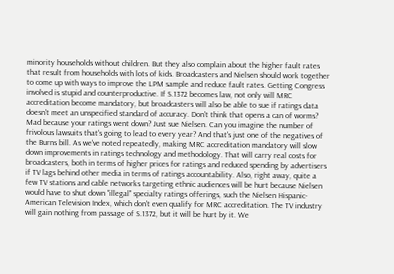minority households without children. But they also complain about the higher fault rates that result from households with lots of kids. Broadcasters and Nielsen should work together to come up with ways to improve the LPM sample and reduce fault rates. Getting Congress involved is stupid and counterproductive. If S.1372 becomes law, not only will MRC accreditation become mandatory, but broadcasters will also be able to sue if ratings data doesn't meet an unspecified standard of accuracy. Don't think that opens a can of worms? Mad because your ratings went down? Just sue Nielsen. Can you imagine the number of frivolous lawsuits that's going to lead to every year? And that's just one of the negatives of the Burns bill. As we've noted repeatedly, making MRC accreditation mandatory will slow down improvements in ratings technology and methodology. That will carry real costs for broadcasters, both in terms of higher prices for ratings and reduced spending by advertisers if TV lags behind other media in terms of ratings accountability. Also, right away, quite a few TV stations and cable networks targeting ethnic audiences will be hurt because Nielsen would have to shut down "illegal" specialty ratings offerings, such the Nielsen Hispanic-American Television Index, which don't even qualify for MRC accreditation. The TV industry will gain nothing from passage of S.1372, but it will be hurt by it. We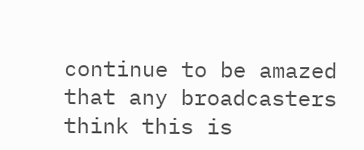continue to be amazed that any broadcasters think this is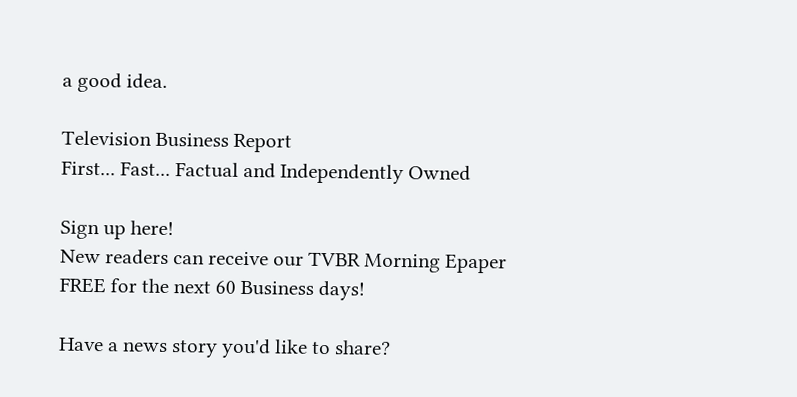a good idea.

Television Business Report
First... Fast... Factual and Independently Owned

Sign up here!
New readers can receive our TVBR Morning Epaper
FREE for the next 60 Business days!

Have a news story you'd like to share?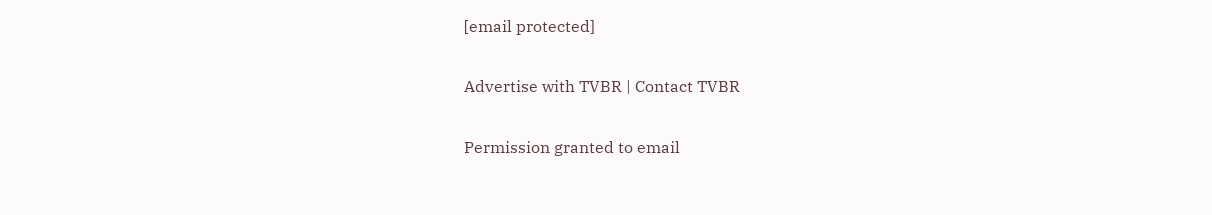[email protected]

Advertise with TVBR | Contact TVBR

Permission granted to email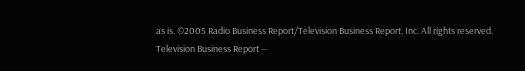as is. ©2005 Radio Business Report/Television Business Report, Inc. All rights reserved.
Television Business Report --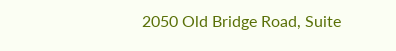2050 Old Bridge Road, Suite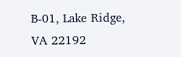B-01, Lake Ridge, VA 22192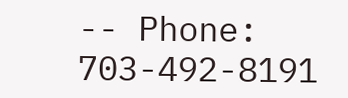-- Phone: 703-492-8191